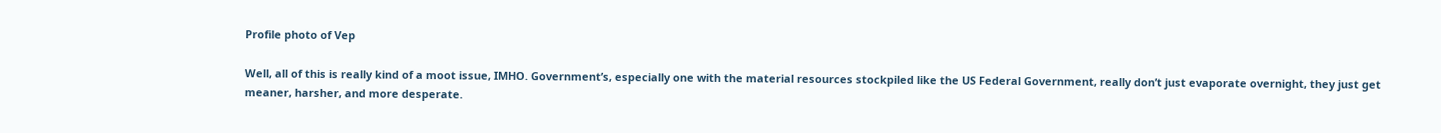Profile photo of Vep

Well, all of this is really kind of a moot issue, IMHO. Government’s, especially one with the material resources stockpiled like the US Federal Government, really don’t just evaporate overnight, they just get meaner, harsher, and more desperate.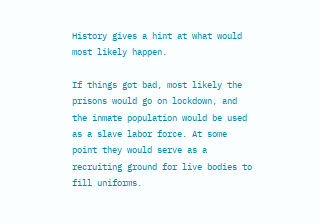History gives a hint at what would most likely happen.

If things got bad, most likely the prisons would go on lockdown, and the inmate population would be used as a slave labor force. At some point they would serve as a recruiting ground for live bodies to fill uniforms.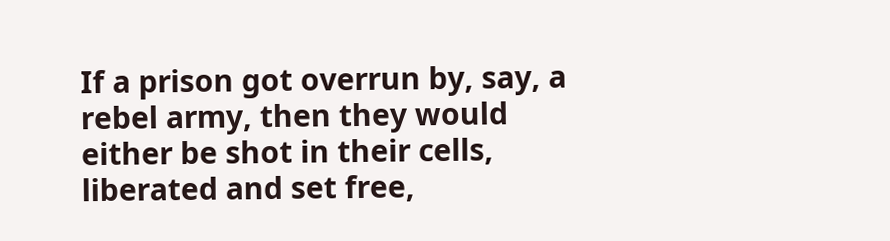If a prison got overrun by, say, a rebel army, then they would either be shot in their cells, liberated and set free,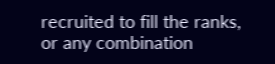recruited to fill the ranks, or any combination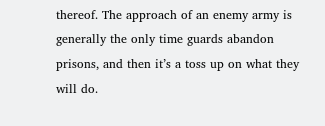thereof. The approach of an enemy army is generally the only time guards abandon prisons, and then it’s a toss up on what they will do.